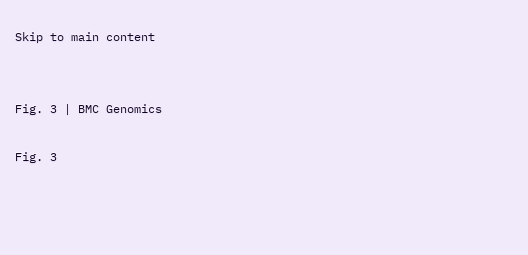Skip to main content


Fig. 3 | BMC Genomics

Fig. 3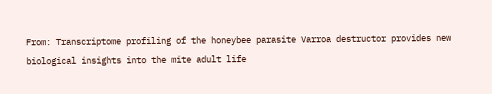From: Transcriptome profiling of the honeybee parasite Varroa destructor provides new biological insights into the mite adult life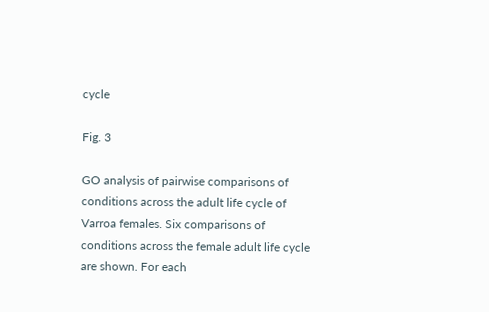cycle

Fig. 3

GO analysis of pairwise comparisons of conditions across the adult life cycle of Varroa females. Six comparisons of conditions across the female adult life cycle are shown. For each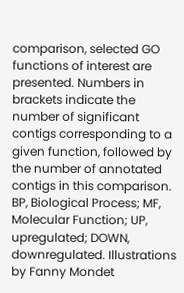comparison, selected GO functions of interest are presented. Numbers in brackets indicate the number of significant contigs corresponding to a given function, followed by the number of annotated contigs in this comparison. BP, Biological Process; MF, Molecular Function; UP, upregulated; DOWN, downregulated. Illustrations by Fanny Mondet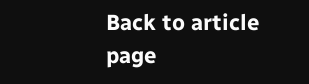Back to article page